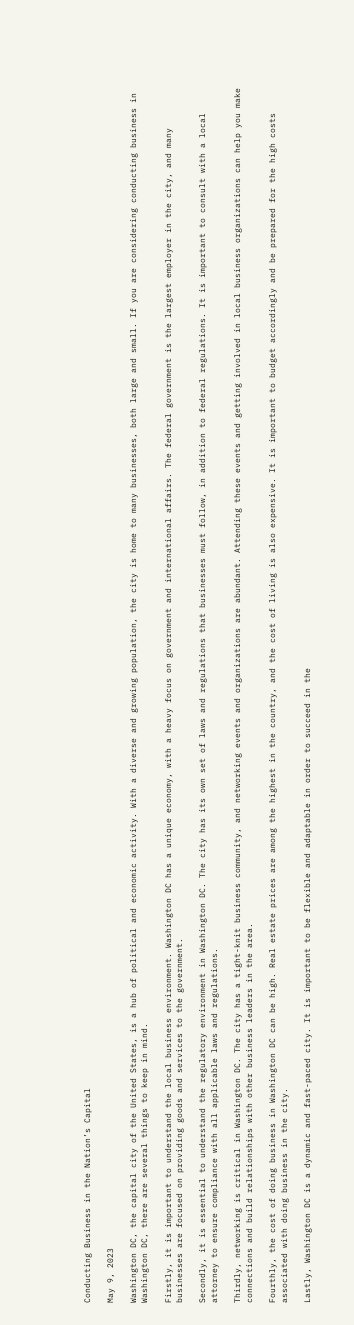Conducting Business in the Nation’s Capital

May 9, 2023

Washington DC, the capital city of the United States, is a hub of political and economic activity. With a diverse and growing population, the city is home to many businesses, both large and small. If you are considering conducting business in Washington DC, there are several things to keep in mind.

Firstly, it is important to understand the local business environment. Washington DC has a unique economy, with a heavy focus on government and international affairs. The federal government is the largest employer in the city, and many businesses are focused on providing goods and services to the government.

Secondly, it is essential to understand the regulatory environment in Washington DC. The city has its own set of laws and regulations that businesses must follow, in addition to federal regulations. It is important to consult with a local attorney to ensure compliance with all applicable laws and regulations.

Thirdly, networking is critical in Washington DC. The city has a tight-knit business community, and networking events and organizations are abundant. Attending these events and getting involved in local business organizations can help you make connections and build relationships with other business leaders in the area.

Fourthly, the cost of doing business in Washington DC can be high. Real estate prices are among the highest in the country, and the cost of living is also expensive. It is important to budget accordingly and be prepared for the high costs associated with doing business in the city.

Lastly, Washington DC is a dynamic and fast-paced city. It is important to be flexible and adaptable in order to succeed in the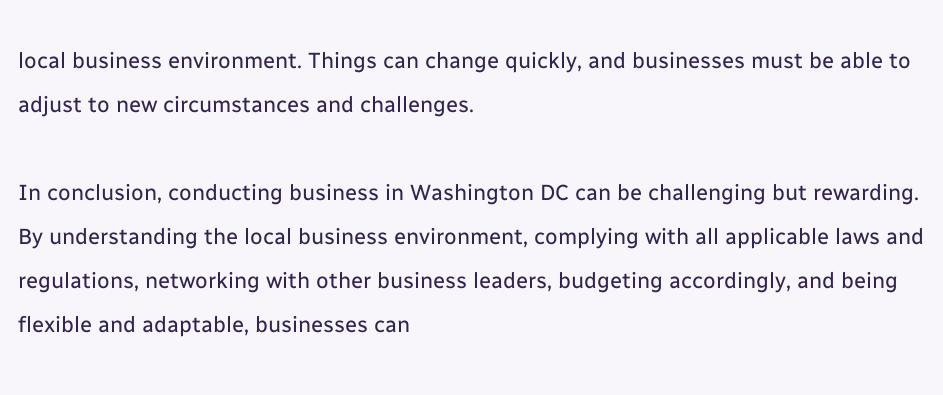local business environment. Things can change quickly, and businesses must be able to adjust to new circumstances and challenges.

In conclusion, conducting business in Washington DC can be challenging but rewarding. By understanding the local business environment, complying with all applicable laws and regulations, networking with other business leaders, budgeting accordingly, and being flexible and adaptable, businesses can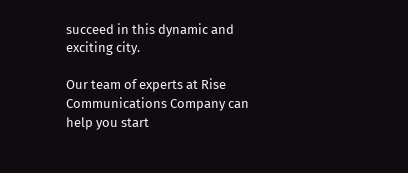succeed in this dynamic and exciting city.

Our team of experts at Rise Communications Company can help you start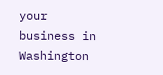your business in Washington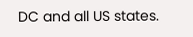DC and all US states.